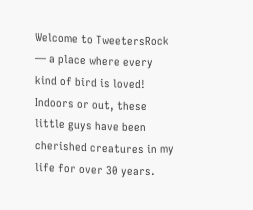Welcome to TweetersRock — a place where every kind of bird is loved!  Indoors or out, these little guys have been cherished creatures in my life for over 30 years.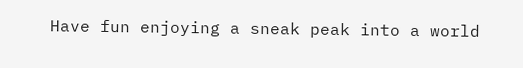Have fun enjoying a sneak peak into a world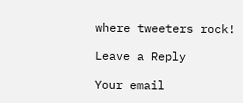where tweeters rock!

Leave a Reply

Your email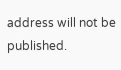address will not be published.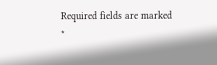Required fields are marked *